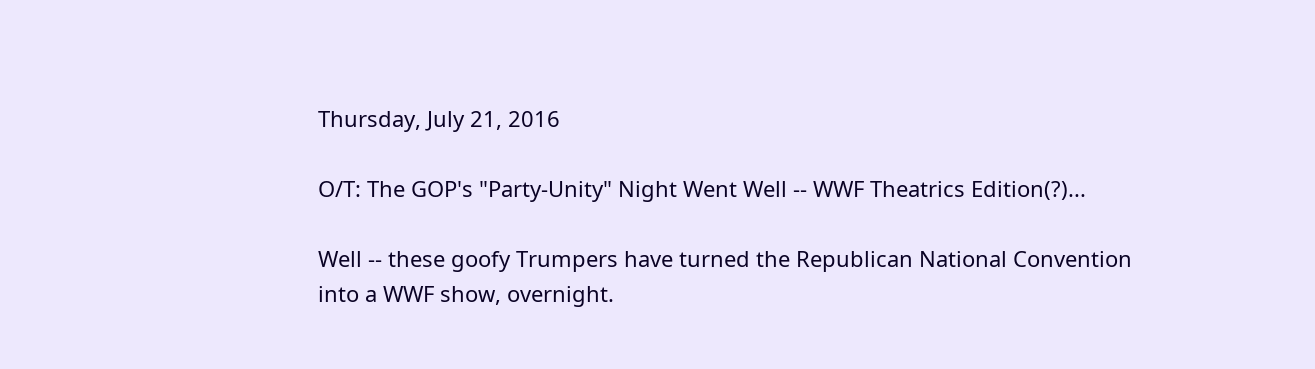Thursday, July 21, 2016

O/T: The GOP's "Party-Unity" Night Went Well -- WWF Theatrics Edition(?)...

Well -- these goofy Trumpers have turned the Republican National Convention into a WWF show, overnight.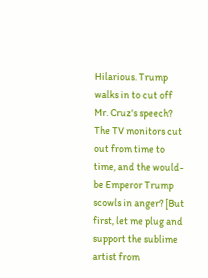Hilarious. Trump walks in to cut off Mr. Cruz's speech? The TV monitors cut out from time to time, and the would-be Emperor Trump scowls in anger? [But first, let me plug and support the sublime artist from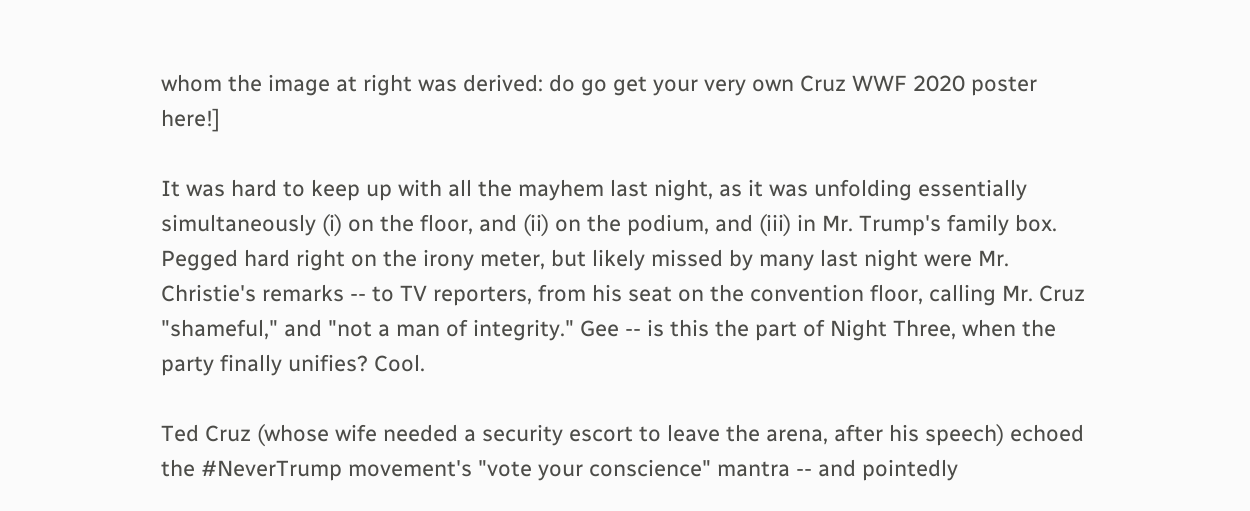whom the image at right was derived: do go get your very own Cruz WWF 2020 poster here!]

It was hard to keep up with all the mayhem last night, as it was unfolding essentially simultaneously (i) on the floor, and (ii) on the podium, and (iii) in Mr. Trump's family box. Pegged hard right on the irony meter, but likely missed by many last night were Mr. Christie's remarks -- to TV reporters, from his seat on the convention floor, calling Mr. Cruz "shameful," and "not a man of integrity." Gee -- is this the part of Night Three, when the party finally unifies? Cool.

Ted Cruz (whose wife needed a security escort to leave the arena, after his speech) echoed the #NeverTrump movement's "vote your conscience" mantra -- and pointedly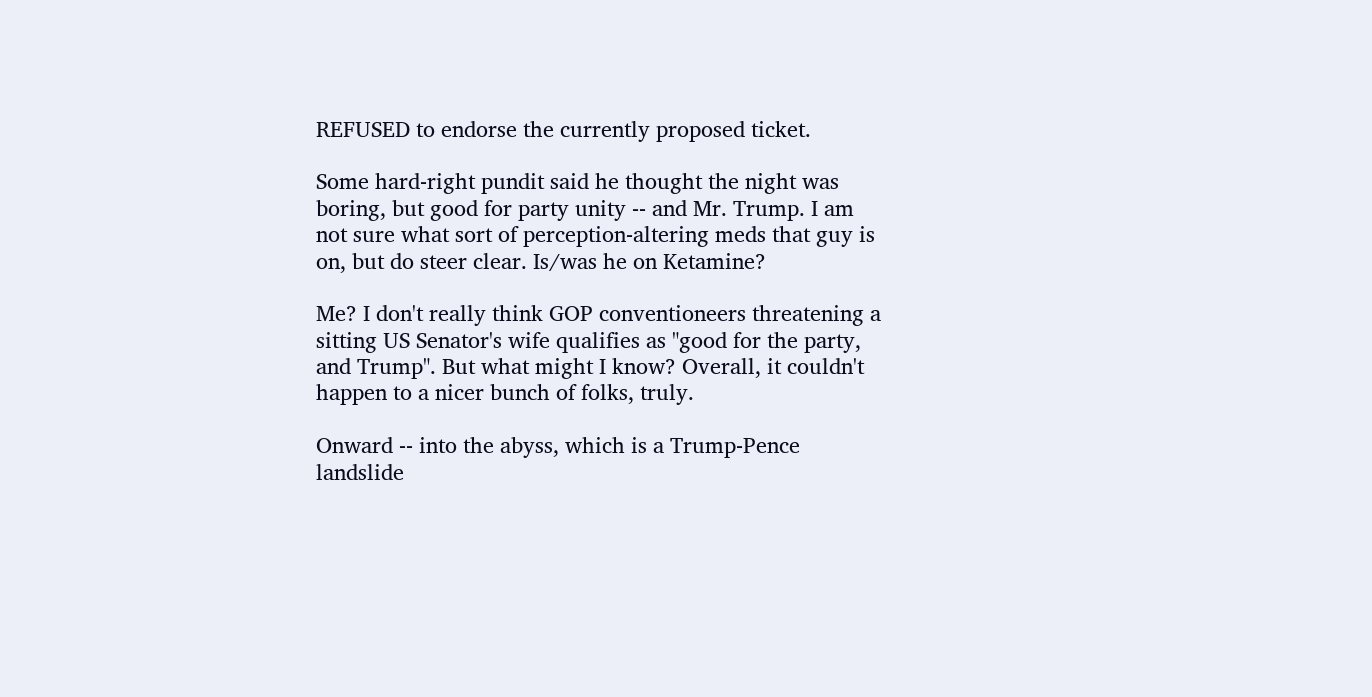REFUSED to endorse the currently proposed ticket.

Some hard-right pundit said he thought the night was boring, but good for party unity -- and Mr. Trump. I am not sure what sort of perception-altering meds that guy is on, but do steer clear. Is/was he on Ketamine?

Me? I don't really think GOP conventioneers threatening a sitting US Senator's wife qualifies as "good for the party, and Trump". But what might I know? Overall, it couldn't happen to a nicer bunch of folks, truly.

Onward -- into the abyss, which is a Trump-Pence landslide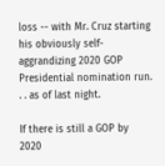loss -- with Mr. Cruz starting his obviously self-aggrandizing 2020 GOP Presidential nomination run. . . as of last night.

If there is still a GOP by 2020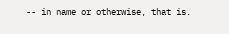-- in name or otherwise, that is.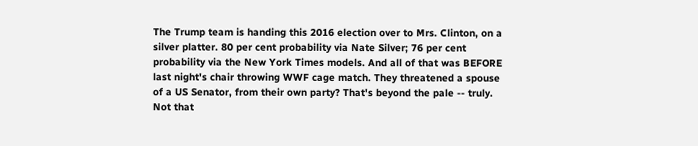The Trump team is handing this 2016 election over to Mrs. Clinton, on a silver platter. 80 per cent probability via Nate Silver; 76 per cent probability via the New York Times models. And all of that was BEFORE last night's chair throwing WWF cage match. They threatened a spouse of a US Senator, from their own party? That's beyond the pale -- truly. Not that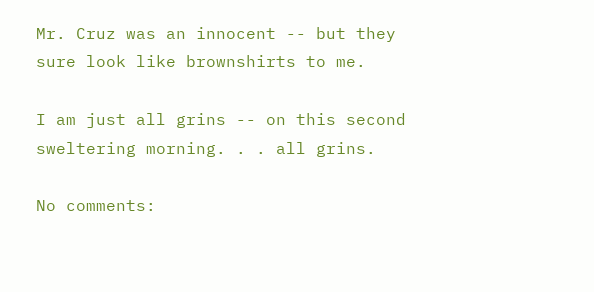Mr. Cruz was an innocent -- but they sure look like brownshirts to me.

I am just all grins -- on this second sweltering morning. . . all grins.

No comments: